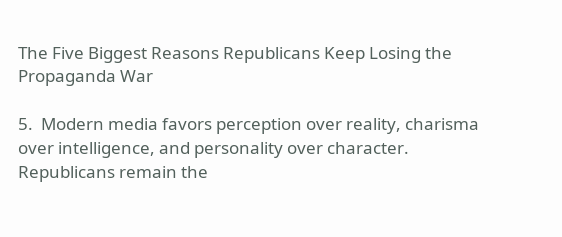The Five Biggest Reasons Republicans Keep Losing the Propaganda War

5.  Modern media favors perception over reality, charisma over intelligence, and personality over character.  Republicans remain the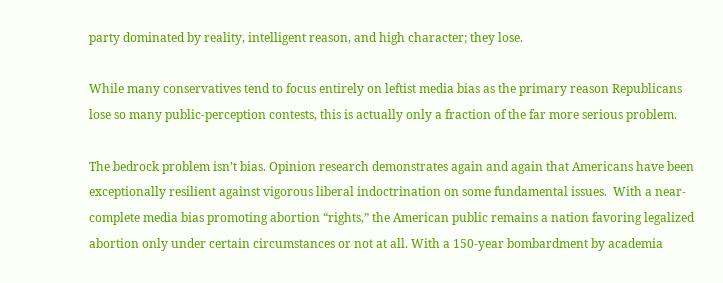party dominated by reality, intelligent reason, and high character; they lose.

While many conservatives tend to focus entirely on leftist media bias as the primary reason Republicans lose so many public-perception contests, this is actually only a fraction of the far more serious problem.

The bedrock problem isn’t bias. Opinion research demonstrates again and again that Americans have been exceptionally resilient against vigorous liberal indoctrination on some fundamental issues.  With a near-complete media bias promoting abortion “rights,” the American public remains a nation favoring legalized abortion only under certain circumstances or not at all. With a 150-year bombardment by academia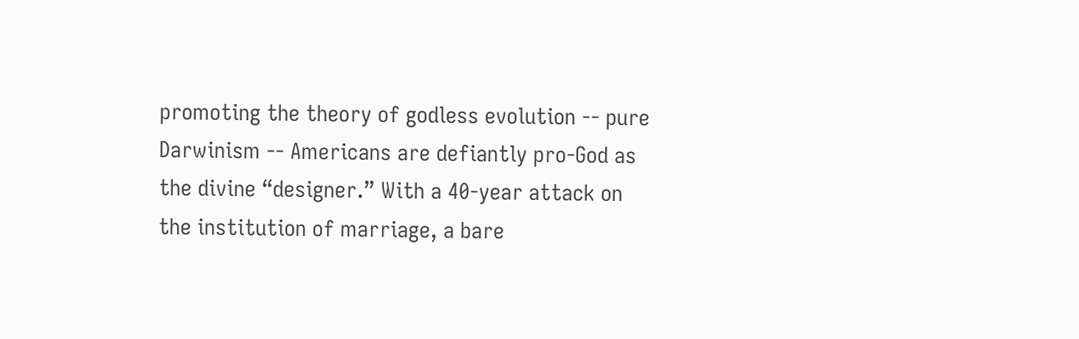promoting the theory of godless evolution -- pure Darwinism -- Americans are defiantly pro-God as the divine “designer.” With a 40-year attack on the institution of marriage, a bare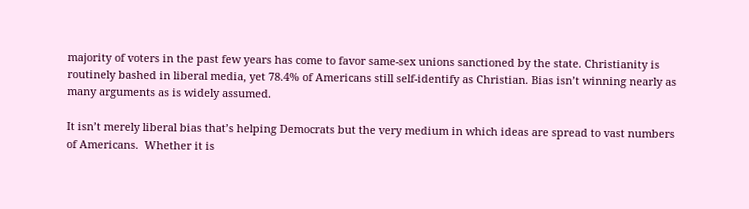majority of voters in the past few years has come to favor same-sex unions sanctioned by the state. Christianity is routinely bashed in liberal media, yet 78.4% of Americans still self-identify as Christian. Bias isn’t winning nearly as many arguments as is widely assumed.

It isn’t merely liberal bias that’s helping Democrats but the very medium in which ideas are spread to vast numbers of Americans.  Whether it is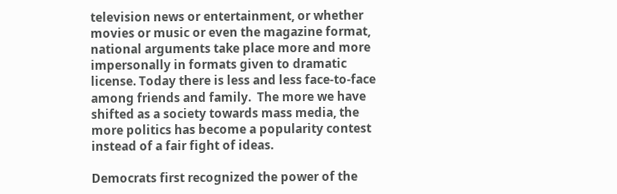television news or entertainment, or whether movies or music or even the magazine format, national arguments take place more and more impersonally in formats given to dramatic license. Today there is less and less face-to-face among friends and family.  The more we have shifted as a society towards mass media, the more politics has become a popularity contest instead of a fair fight of ideas.

Democrats first recognized the power of the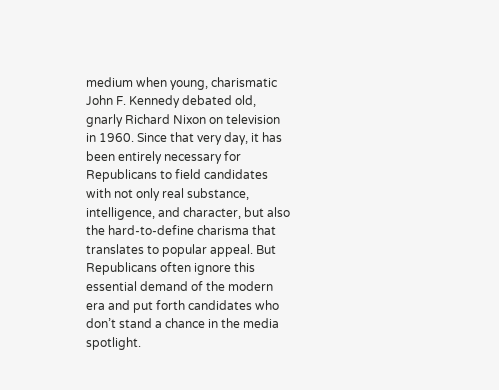medium when young, charismatic John F. Kennedy debated old, gnarly Richard Nixon on television in 1960. Since that very day, it has been entirely necessary for Republicans to field candidates with not only real substance, intelligence, and character, but also the hard-to-define charisma that translates to popular appeal. But Republicans often ignore this essential demand of the modern era and put forth candidates who don’t stand a chance in the media spotlight.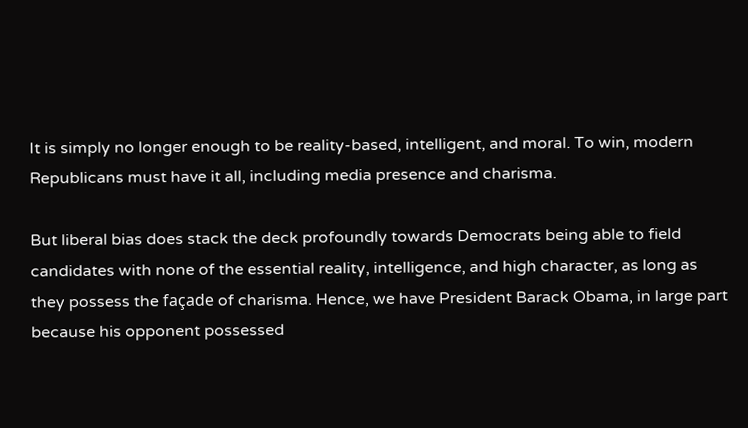It is simply no longer enough to be reality-based, intelligent, and moral. To win, modern Republicans must have it all, including media presence and charisma.

But liberal bias does stack the deck profoundly towards Democrats being able to field candidates with none of the essential reality, intelligence, and high character, as long as they possess the façade of charisma. Hence, we have President Barack Obama, in large part because his opponent possessed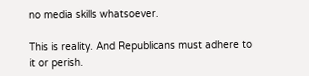no media skills whatsoever.

This is reality. And Republicans must adhere to it or perish.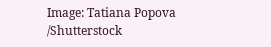Image: Tatiana Popova /Shutterstock